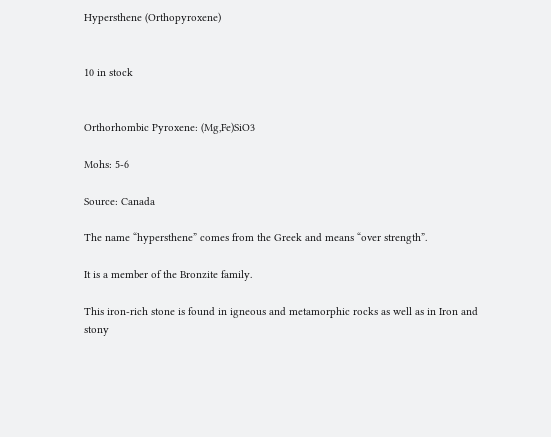Hypersthene (Orthopyroxene)


10 in stock


Orthorhombic Pyroxene: (Mg,Fe)SiO3

Mohs: 5-6

Source: Canada

The name “hypersthene” comes from the Greek and means “over strength”.

It is a member of the Bronzite family.

This iron-rich stone is found in igneous and metamorphic rocks as well as in Iron and stony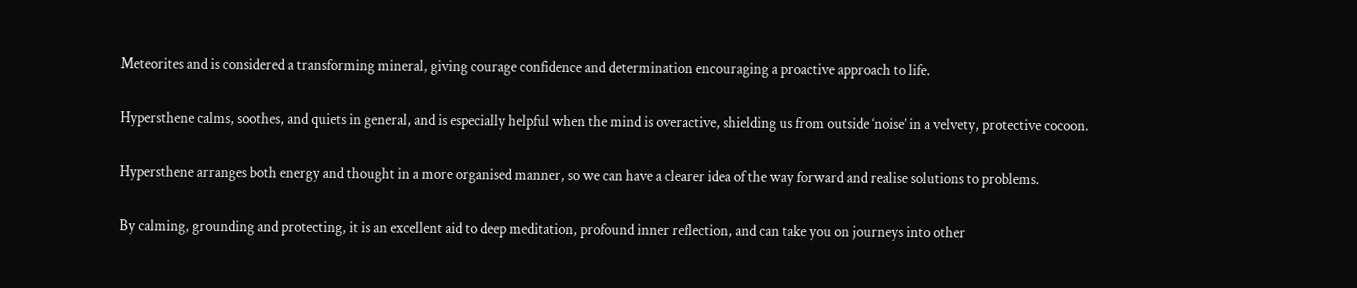Meteorites and is considered a transforming mineral, giving courage confidence and determination encouraging a proactive approach to life.

Hypersthene calms, soothes, and quiets in general, and is especially helpful when the mind is overactive, shielding us from outside ‘noise’ in a velvety, protective cocoon.

Hypersthene arranges both energy and thought in a more organised manner, so we can have a clearer idea of the way forward and realise solutions to problems.

By calming, grounding and protecting, it is an excellent aid to deep meditation, profound inner reflection, and can take you on journeys into other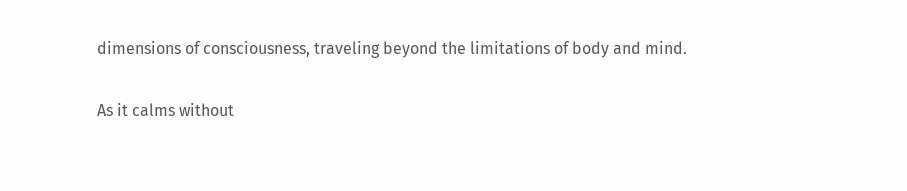dimensions of consciousness, traveling beyond the limitations of body and mind.

As it calms without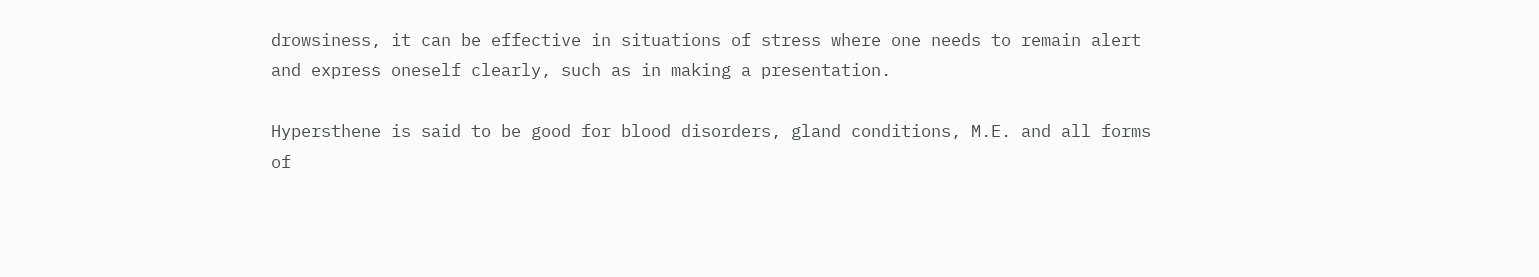drowsiness, it can be effective in situations of stress where one needs to remain alert and express oneself clearly, such as in making a presentation.

Hypersthene is said to be good for blood disorders, gland conditions, M.E. and all forms of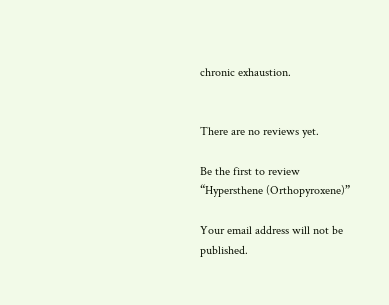chronic exhaustion.


There are no reviews yet.

Be the first to review “Hypersthene (Orthopyroxene)”

Your email address will not be published.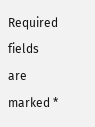Required fields are marked *